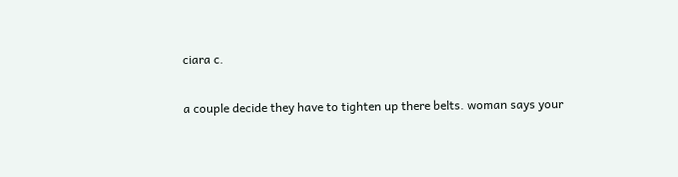ciara c.

a couple decide they have to tighten up there belts. woman says your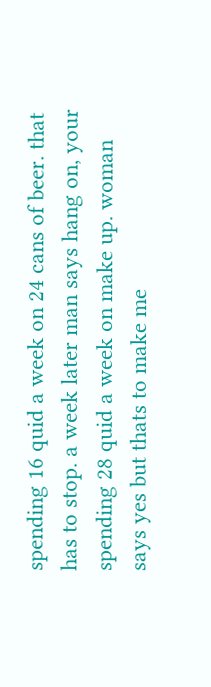spending 16 quid a week on 24 cans of beer. that has to stop. a week later man says hang on, your spending 28 quid a week on make up. woman says yes but thats to make me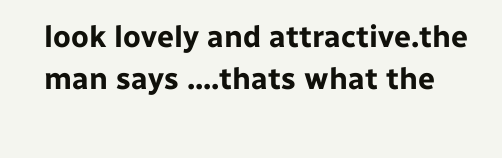look lovely and attractive.the man says ....thats what the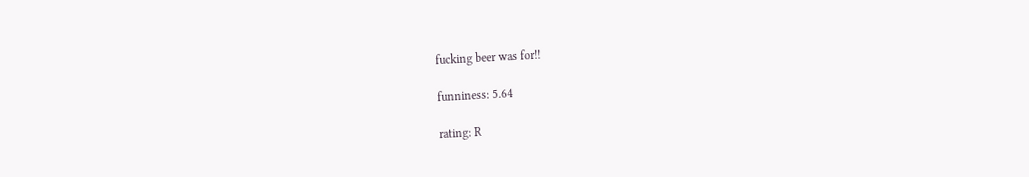fucking beer was for!!

funniness: 5.64

rating: R